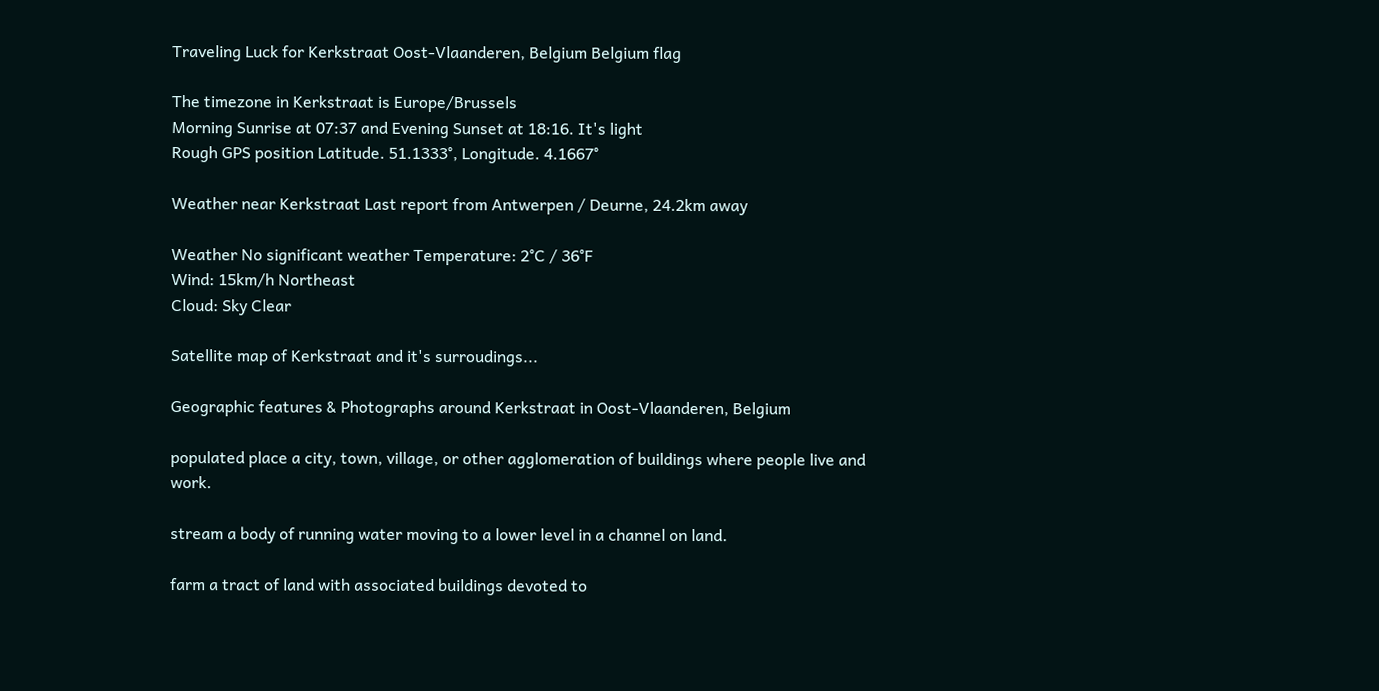Traveling Luck for Kerkstraat Oost-Vlaanderen, Belgium Belgium flag

The timezone in Kerkstraat is Europe/Brussels
Morning Sunrise at 07:37 and Evening Sunset at 18:16. It's light
Rough GPS position Latitude. 51.1333°, Longitude. 4.1667°

Weather near Kerkstraat Last report from Antwerpen / Deurne, 24.2km away

Weather No significant weather Temperature: 2°C / 36°F
Wind: 15km/h Northeast
Cloud: Sky Clear

Satellite map of Kerkstraat and it's surroudings...

Geographic features & Photographs around Kerkstraat in Oost-Vlaanderen, Belgium

populated place a city, town, village, or other agglomeration of buildings where people live and work.

stream a body of running water moving to a lower level in a channel on land.

farm a tract of land with associated buildings devoted to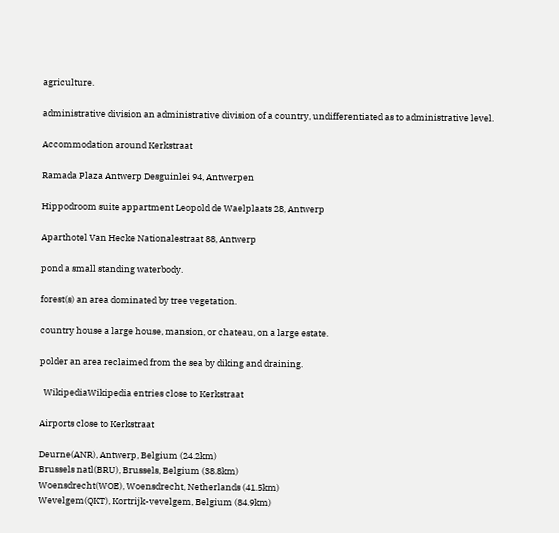agriculture.

administrative division an administrative division of a country, undifferentiated as to administrative level.

Accommodation around Kerkstraat

Ramada Plaza Antwerp Desguinlei 94, Antwerpen

Hippodroom suite appartment Leopold de Waelplaats 28, Antwerp

Aparthotel Van Hecke Nationalestraat 88, Antwerp

pond a small standing waterbody.

forest(s) an area dominated by tree vegetation.

country house a large house, mansion, or chateau, on a large estate.

polder an area reclaimed from the sea by diking and draining.

  WikipediaWikipedia entries close to Kerkstraat

Airports close to Kerkstraat

Deurne(ANR), Antwerp, Belgium (24.2km)
Brussels natl(BRU), Brussels, Belgium (38.8km)
Woensdrecht(WOE), Woensdrecht, Netherlands (41.5km)
Wevelgem(QKT), Kortrijk-vevelgem, Belgium (84.9km)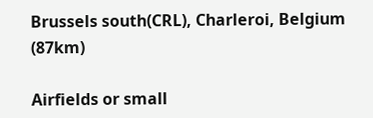Brussels south(CRL), Charleroi, Belgium (87km)

Airfields or small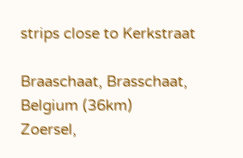strips close to Kerkstraat

Braaschaat, Brasschaat, Belgium (36km)
Zoersel,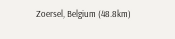Zoersel, Belgium (48.8km)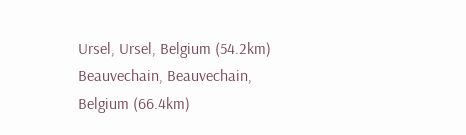Ursel, Ursel, Belgium (54.2km)
Beauvechain, Beauvechain, Belgium (66.4km)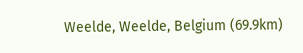Weelde, Weelde, Belgium (69.9km)